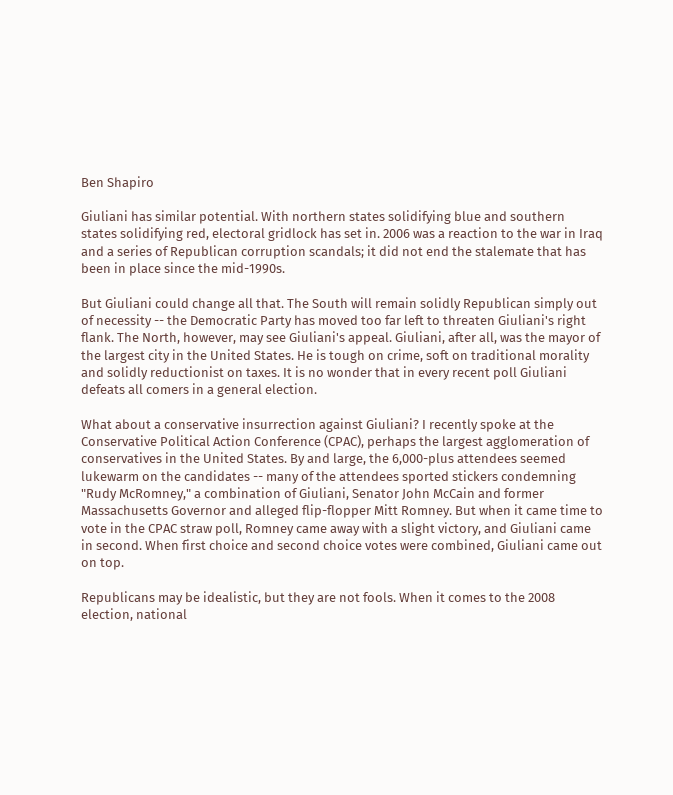Ben Shapiro

Giuliani has similar potential. With northern states solidifying blue and southern states solidifying red, electoral gridlock has set in. 2006 was a reaction to the war in Iraq and a series of Republican corruption scandals; it did not end the stalemate that has been in place since the mid-1990s.

But Giuliani could change all that. The South will remain solidly Republican simply out of necessity -- the Democratic Party has moved too far left to threaten Giuliani's right flank. The North, however, may see Giuliani's appeal. Giuliani, after all, was the mayor of the largest city in the United States. He is tough on crime, soft on traditional morality and solidly reductionist on taxes. It is no wonder that in every recent poll Giuliani defeats all comers in a general election.

What about a conservative insurrection against Giuliani? I recently spoke at the Conservative Political Action Conference (CPAC), perhaps the largest agglomeration of conservatives in the United States. By and large, the 6,000-plus attendees seemed lukewarm on the candidates -- many of the attendees sported stickers condemning "Rudy McRomney," a combination of Giuliani, Senator John McCain and former Massachusetts Governor and alleged flip-flopper Mitt Romney. But when it came time to vote in the CPAC straw poll, Romney came away with a slight victory, and Giuliani came in second. When first choice and second choice votes were combined, Giuliani came out on top.

Republicans may be idealistic, but they are not fools. When it comes to the 2008 election, national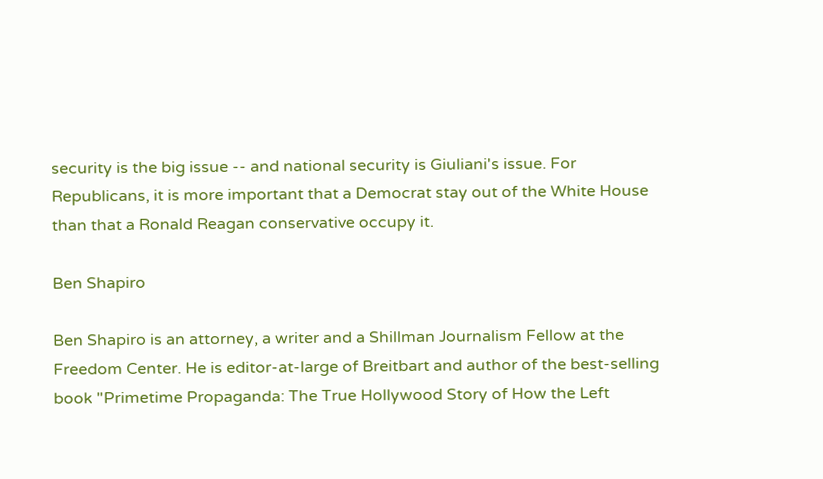security is the big issue -- and national security is Giuliani's issue. For Republicans, it is more important that a Democrat stay out of the White House than that a Ronald Reagan conservative occupy it.

Ben Shapiro

Ben Shapiro is an attorney, a writer and a Shillman Journalism Fellow at the Freedom Center. He is editor-at-large of Breitbart and author of the best-selling book "Primetime Propaganda: The True Hollywood Story of How the Left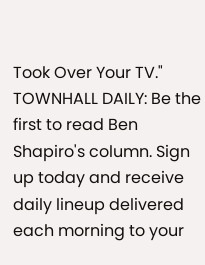Took Over Your TV."
TOWNHALL DAILY: Be the first to read Ben Shapiro's column. Sign up today and receive daily lineup delivered each morning to your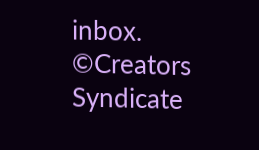inbox.
©Creators Syndicate